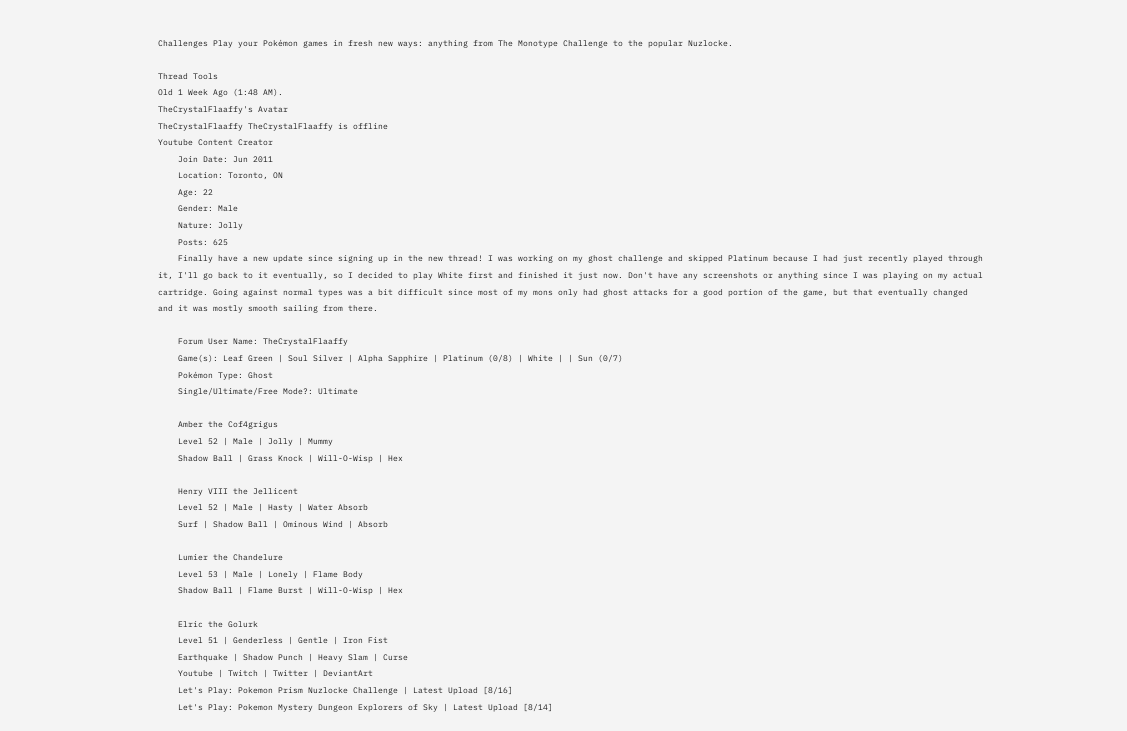Challenges Play your Pokémon games in fresh new ways: anything from The Monotype Challenge to the popular Nuzlocke.

Thread Tools
Old 1 Week Ago (1:48 AM).
TheCrystalFlaaffy's Avatar
TheCrystalFlaaffy TheCrystalFlaaffy is offline
Youtube Content Creator
    Join Date: Jun 2011
    Location: Toronto, ON
    Age: 22
    Gender: Male
    Nature: Jolly
    Posts: 625
    Finally have a new update since signing up in the new thread! I was working on my ghost challenge and skipped Platinum because I had just recently played through it, I'll go back to it eventually, so I decided to play White first and finished it just now. Don't have any screenshots or anything since I was playing on my actual cartridge. Going against normal types was a bit difficult since most of my mons only had ghost attacks for a good portion of the game, but that eventually changed and it was mostly smooth sailing from there.

    Forum User Name: TheCrystalFlaaffy
    Game(s): Leaf Green | Soul Silver | Alpha Sapphire | Platinum (0/8) | White | | Sun (0/7)
    Pokémon Type: Ghost
    Single/Ultimate/Free Mode?: Ultimate

    Amber the Cof4grigus
    Level 52 | Male | Jolly | Mummy
    Shadow Ball | Grass Knock | Will-O-Wisp | Hex

    Henry VIII the Jellicent
    Level 52 | Male | Hasty | Water Absorb
    Surf | Shadow Ball | Ominous Wind | Absorb

    Lumier the Chandelure
    Level 53 | Male | Lonely | Flame Body
    Shadow Ball | Flame Burst | Will-O-Wisp | Hex

    Elric the Golurk
    Level 51 | Genderless | Gentle | Iron Fist
    Earthquake | Shadow Punch | Heavy Slam | Curse
    Youtube | Twitch | Twitter | DeviantArt
    Let's Play: Pokemon Prism Nuzlocke Challenge | Latest Upload [8/16]
    Let's Play: Pokemon Mystery Dungeon Explorers of Sky | Latest Upload [8/14]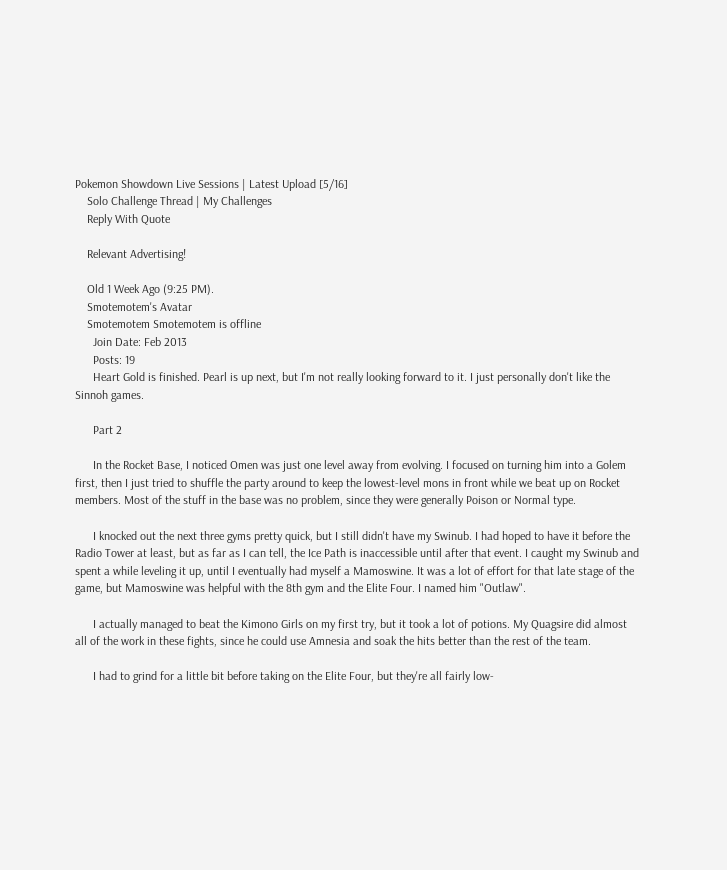Pokemon Showdown Live Sessions | Latest Upload [5/16]
    Solo Challenge Thread | My Challenges
    Reply With Quote

    Relevant Advertising!

    Old 1 Week Ago (9:25 PM).
    Smotemotem's Avatar
    Smotemotem Smotemotem is offline
      Join Date: Feb 2013
      Posts: 19
      Heart Gold is finished. Pearl is up next, but I'm not really looking forward to it. I just personally don't like the Sinnoh games.

      Part 2

      In the Rocket Base, I noticed Omen was just one level away from evolving. I focused on turning him into a Golem first, then I just tried to shuffle the party around to keep the lowest-level mons in front while we beat up on Rocket members. Most of the stuff in the base was no problem, since they were generally Poison or Normal type.

      I knocked out the next three gyms pretty quick, but I still didn't have my Swinub. I had hoped to have it before the Radio Tower at least, but as far as I can tell, the Ice Path is inaccessible until after that event. I caught my Swinub and spent a while leveling it up, until I eventually had myself a Mamoswine. It was a lot of effort for that late stage of the game, but Mamoswine was helpful with the 8th gym and the Elite Four. I named him "Outlaw".

      I actually managed to beat the Kimono Girls on my first try, but it took a lot of potions. My Quagsire did almost all of the work in these fights, since he could use Amnesia and soak the hits better than the rest of the team.

      I had to grind for a little bit before taking on the Elite Four, but they're all fairly low-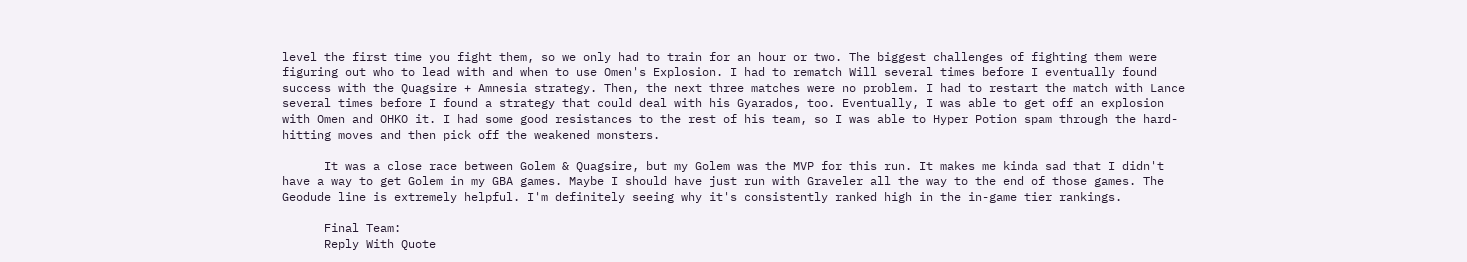level the first time you fight them, so we only had to train for an hour or two. The biggest challenges of fighting them were figuring out who to lead with and when to use Omen's Explosion. I had to rematch Will several times before I eventually found success with the Quagsire + Amnesia strategy. Then, the next three matches were no problem. I had to restart the match with Lance several times before I found a strategy that could deal with his Gyarados, too. Eventually, I was able to get off an explosion with Omen and OHKO it. I had some good resistances to the rest of his team, so I was able to Hyper Potion spam through the hard-hitting moves and then pick off the weakened monsters.

      It was a close race between Golem & Quagsire, but my Golem was the MVP for this run. It makes me kinda sad that I didn't have a way to get Golem in my GBA games. Maybe I should have just run with Graveler all the way to the end of those games. The Geodude line is extremely helpful. I'm definitely seeing why it's consistently ranked high in the in-game tier rankings.

      Final Team:
      Reply With Quote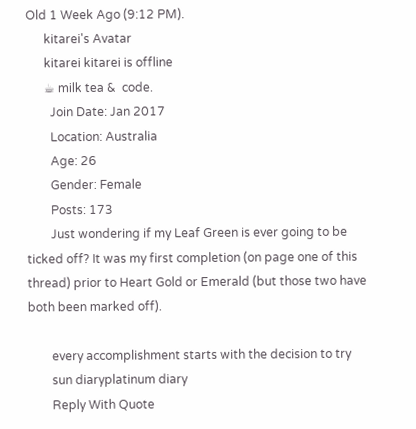Old 1 Week Ago (9:12 PM).
      kitarei's Avatar
      kitarei kitarei is offline
      ☕ milk tea &  code.
        Join Date: Jan 2017
        Location: Australia
        Age: 26
        Gender: Female
        Posts: 173
        Just wondering if my Leaf Green is ever going to be ticked off? It was my first completion (on page one of this thread) prior to Heart Gold or Emerald (but those two have both been marked off).

        every accomplishment starts with the decision to try
        sun diaryplatinum diary
        Reply With Quote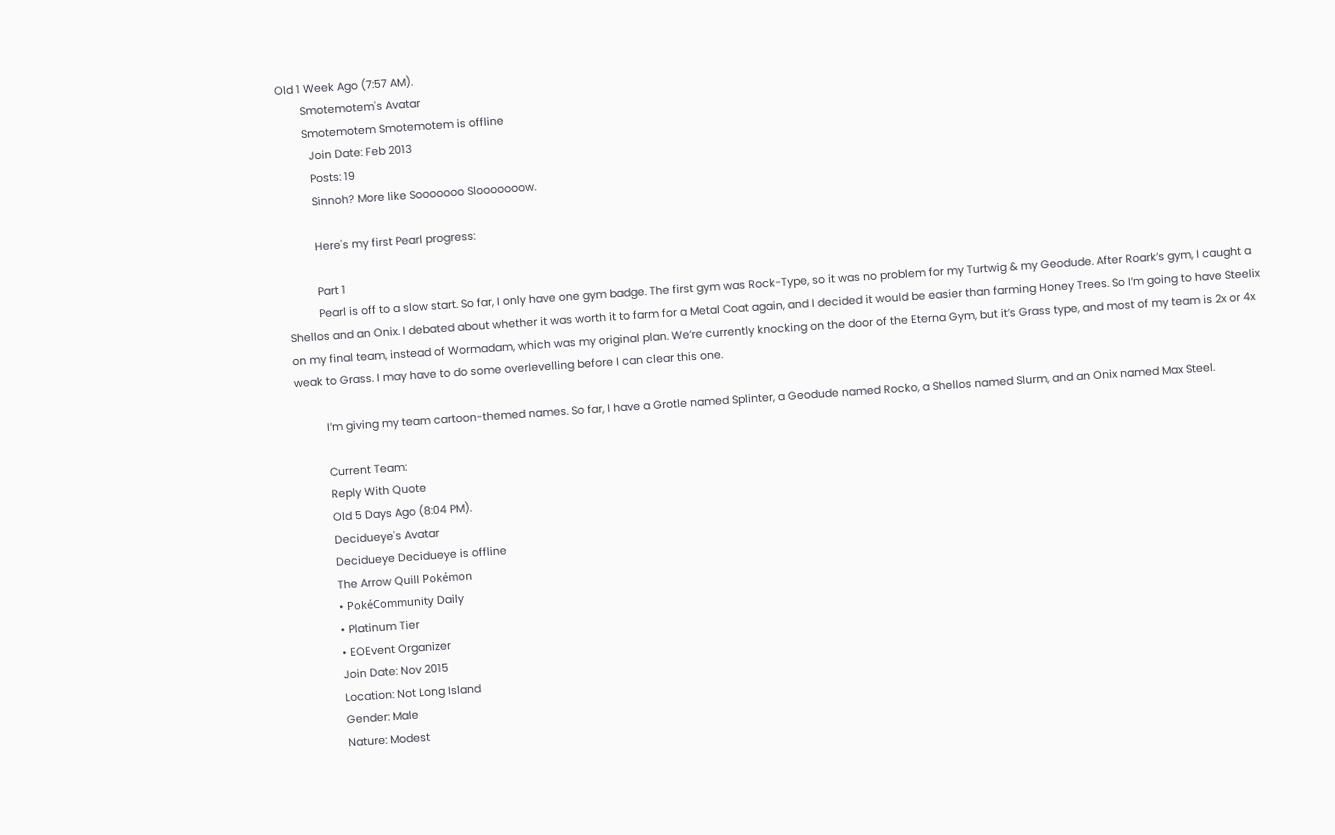Old 1 Week Ago (7:57 AM).
        Smotemotem's Avatar
        Smotemotem Smotemotem is offline
          Join Date: Feb 2013
          Posts: 19
          Sinnoh? More like Sooooooo Slooooooow.

          Here's my first Pearl progress:

          Part 1
          Pearl is off to a slow start. So far, I only have one gym badge. The first gym was Rock-Type, so it was no problem for my Turtwig & my Geodude. After Roark’s gym, I caught a Shellos and an Onix. I debated about whether it was worth it to farm for a Metal Coat again, and I decided it would be easier than farming Honey Trees. So I’m going to have Steelix on my final team, instead of Wormadam, which was my original plan. We’re currently knocking on the door of the Eterna Gym, but it’s Grass type, and most of my team is 2x or 4x weak to Grass. I may have to do some overlevelling before I can clear this one.

          I’m giving my team cartoon-themed names. So far, I have a Grotle named Splinter, a Geodude named Rocko, a Shellos named Slurm, and an Onix named Max Steel.

          Current Team:
          Reply With Quote
          Old 5 Days Ago (8:04 PM).
          Decidueye's Avatar
          Decidueye Decidueye is offline
          The Arrow Quill Pokémon
          • PokéCommunity Daily
          • Platinum Tier
          • EOEvent Organizer
          Join Date: Nov 2015
          Location: Not Long Island
          Gender: Male
          Nature: Modest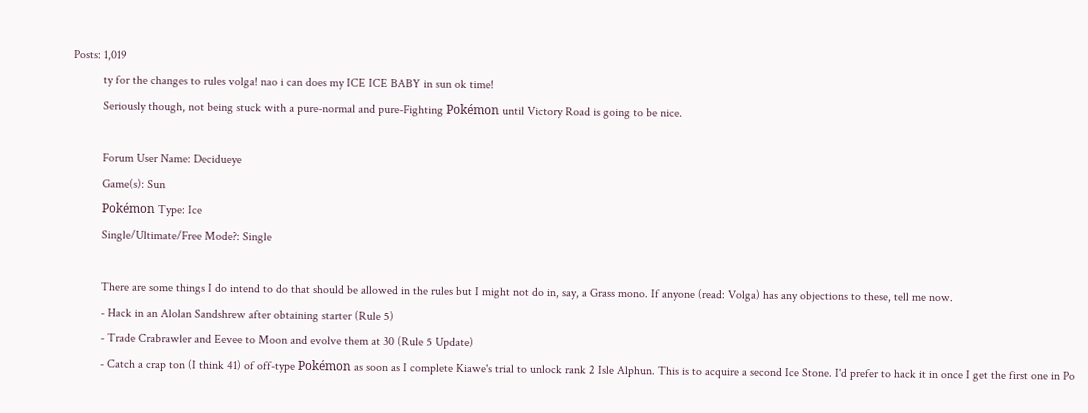Posts: 1,019
          ty for the changes to rules volga! nao i can does my ICE ICE BABY in sun ok time!
          Seriously though, not being stuck with a pure-normal and pure-Fighting Pokémon until Victory Road is going to be nice.

          Forum User Name: Decidueye
          Game(s): Sun
          Pokémon Type: Ice
          Single/Ultimate/Free Mode?: Single

          There are some things I do intend to do that should be allowed in the rules but I might not do in, say, a Grass mono. If anyone (read: Volga) has any objections to these, tell me now.
          - Hack in an Alolan Sandshrew after obtaining starter (Rule 5)
          - Trade Crabrawler and Eevee to Moon and evolve them at 30 (Rule 5 Update)
          - Catch a crap ton (I think 41) of off-type Pokémon as soon as I complete Kiawe's trial to unlock rank 2 Isle Alphun. This is to acquire a second Ice Stone. I'd prefer to hack it in once I get the first one in Po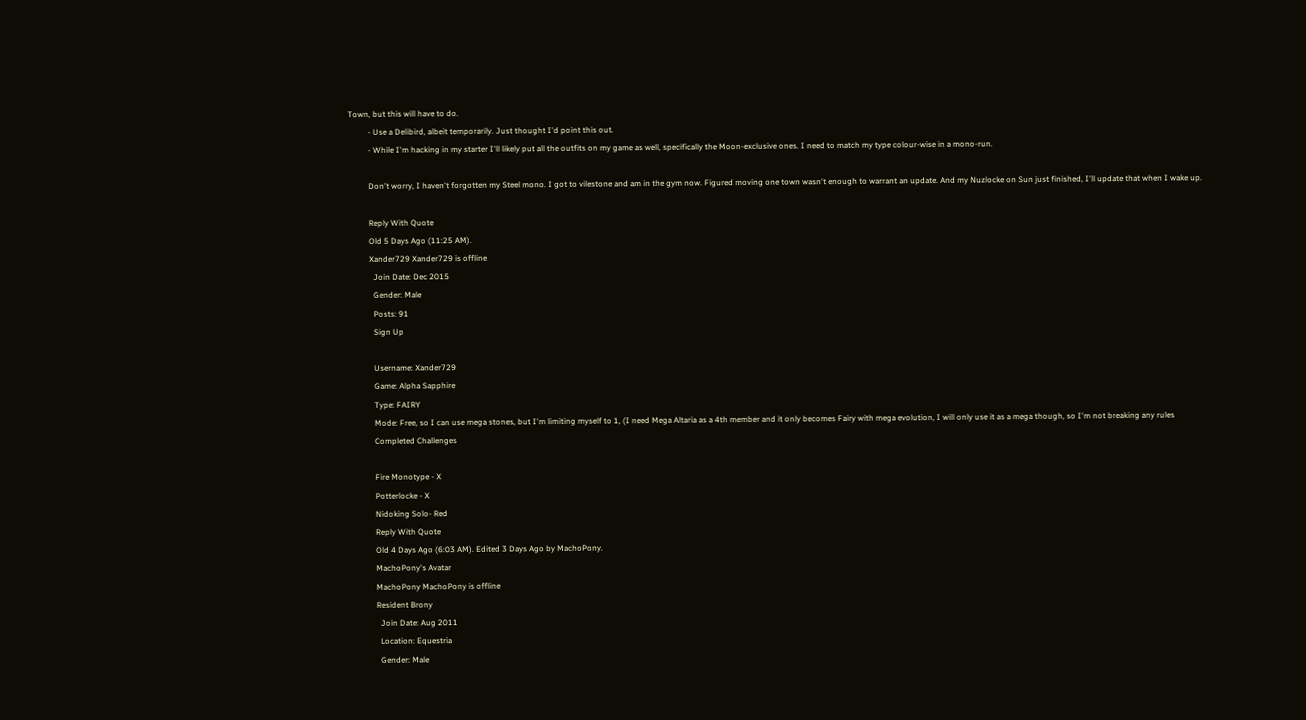Town, but this will have to do.
          - Use a Delibird, albeit temporarily. Just thought I'd point this out.
          - While I'm hacking in my starter I'll likely put all the outfits on my game as well, specifically the Moon-exclusive ones. I need to match my type colour-wise in a mono-run.

          Don't worry, I haven't forgotten my Steel mono. I got to vilestone and am in the gym now. Figured moving one town wasn't enough to warrant an update. And my Nuzlocke on Sun just finished, I'll update that when I wake up.

          Reply With Quote
          Old 5 Days Ago (11:25 AM).
          Xander729 Xander729 is offline
            Join Date: Dec 2015
            Gender: Male
            Posts: 91
            Sign Up

            Username: Xander729
            Game: Alpha Sapphire
            Type: FAIRY
            Mode: Free, so I can use mega stones, but I'm limiting myself to 1, (I need Mega Altaria as a 4th member and it only becomes Fairy with mega evolution, I will only use it as a mega though, so I'm not breaking any rules
            Completed Challenges

            Fire Monotype - X
            Potterlocke - X
            Nidoking Solo- Red
            Reply With Quote
            Old 4 Days Ago (6:03 AM). Edited 3 Days Ago by MachoPony.
            MachoPony's Avatar
            MachoPony MachoPony is offline
            Resident Brony
              Join Date: Aug 2011
              Location: Equestria
              Gender: Male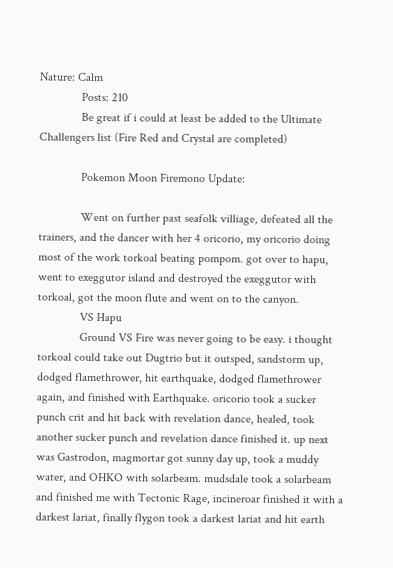Nature: Calm
              Posts: 210
              Be great if i could at least be added to the Ultimate Challengers list (Fire Red and Crystal are completed)

              Pokemon Moon Firemono Update:

              Went on further past seafolk villiage, defeated all the trainers, and the dancer with her 4 oricorio, my oricorio doing most of the work torkoal beating pompom. got over to hapu, went to exeggutor island and destroyed the exeggutor with torkoal, got the moon flute and went on to the canyon.
              VS Hapu
              Ground VS Fire was never going to be easy. i thought torkoal could take out Dugtrio but it outsped, sandstorm up, dodged flamethrower, hit earthquake, dodged flamethrower again, and finished with Earthquake. oricorio took a sucker punch crit and hit back with revelation dance, healed, took another sucker punch and revelation dance finished it. up next was Gastrodon, magmortar got sunny day up, took a muddy water, and OHKO with solarbeam. mudsdale took a solarbeam and finished me with Tectonic Rage, incineroar finished it with a darkest lariat, finally flygon took a darkest lariat and hit earth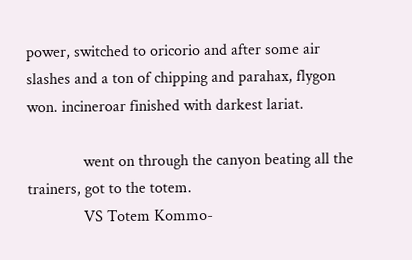power, switched to oricorio and after some air slashes and a ton of chipping and parahax, flygon won. incineroar finished with darkest lariat.

              went on through the canyon beating all the trainers, got to the totem.
              VS Totem Kommo-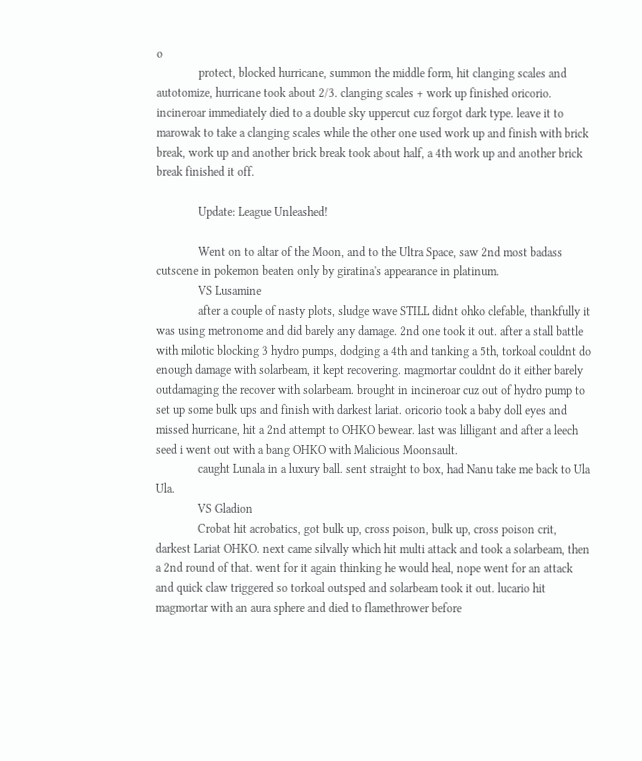o
              protect, blocked hurricane, summon the middle form, hit clanging scales and autotomize, hurricane took about 2/3. clanging scales + work up finished oricorio. incineroar immediately died to a double sky uppercut cuz forgot dark type. leave it to marowak to take a clanging scales while the other one used work up and finish with brick break, work up and another brick break took about half, a 4th work up and another brick break finished it off.

              Update: League Unleashed!

              Went on to altar of the Moon, and to the Ultra Space, saw 2nd most badass cutscene in pokemon beaten only by giratina's appearance in platinum.
              VS Lusamine
              after a couple of nasty plots, sludge wave STILL didnt ohko clefable, thankfully it was using metronome and did barely any damage. 2nd one took it out. after a stall battle with milotic blocking 3 hydro pumps, dodging a 4th and tanking a 5th, torkoal couldnt do enough damage with solarbeam, it kept recovering. magmortar couldnt do it either barely outdamaging the recover with solarbeam. brought in incineroar cuz out of hydro pump to set up some bulk ups and finish with darkest lariat. oricorio took a baby doll eyes and missed hurricane, hit a 2nd attempt to OHKO bewear. last was lilligant and after a leech seed i went out with a bang OHKO with Malicious Moonsault.
              caught Lunala in a luxury ball. sent straight to box, had Nanu take me back to Ula Ula.
              VS Gladion
              Crobat hit acrobatics, got bulk up, cross poison, bulk up, cross poison crit, darkest Lariat OHKO. next came silvally which hit multi attack and took a solarbeam, then a 2nd round of that. went for it again thinking he would heal, nope went for an attack and quick claw triggered so torkoal outsped and solarbeam took it out. lucario hit magmortar with an aura sphere and died to flamethrower before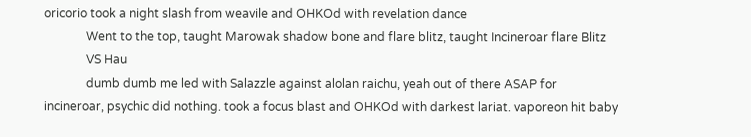oricorio took a night slash from weavile and OHKOd with revelation dance
              Went to the top, taught Marowak shadow bone and flare blitz, taught Incineroar flare Blitz
              VS Hau
              dumb dumb me led with Salazzle against alolan raichu, yeah out of there ASAP for incineroar, psychic did nothing. took a focus blast and OHKOd with darkest lariat. vaporeon hit baby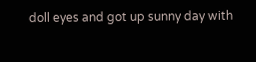doll eyes and got up sunny day with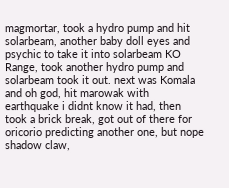magmortar, took a hydro pump and hit solarbeam, another baby doll eyes and psychic to take it into solarbeam KO Range, took another hydro pump and solarbeam took it out. next was Komala and oh god, hit marowak with earthquake i didnt know it had, then took a brick break, got out of there for oricorio predicting another one, but nope shadow claw,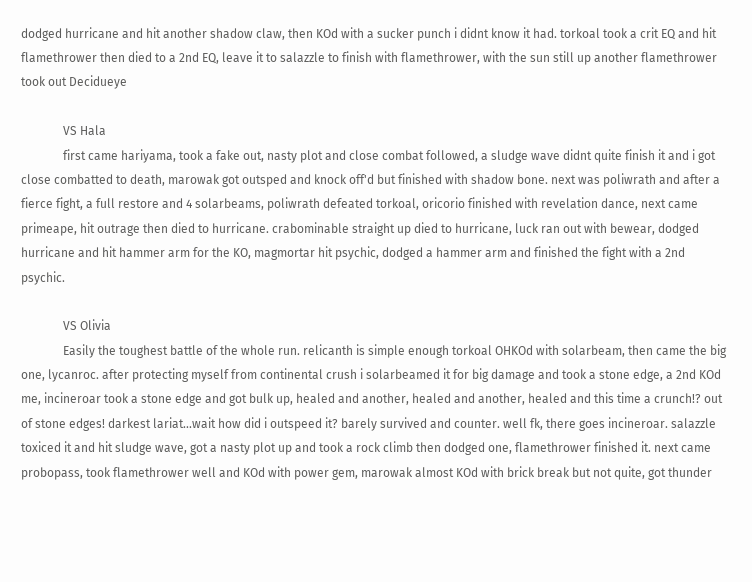dodged hurricane and hit another shadow claw, then KOd with a sucker punch i didnt know it had. torkoal took a crit EQ and hit flamethrower then died to a 2nd EQ, leave it to salazzle to finish with flamethrower, with the sun still up another flamethrower took out Decidueye

              VS Hala
              first came hariyama, took a fake out, nasty plot and close combat followed, a sludge wave didnt quite finish it and i got close combatted to death, marowak got outsped and knock off'd but finished with shadow bone. next was poliwrath and after a fierce fight, a full restore and 4 solarbeams, poliwrath defeated torkoal, oricorio finished with revelation dance, next came primeape, hit outrage then died to hurricane. crabominable straight up died to hurricane, luck ran out with bewear, dodged hurricane and hit hammer arm for the KO, magmortar hit psychic, dodged a hammer arm and finished the fight with a 2nd psychic.

              VS Olivia
              Easily the toughest battle of the whole run. relicanth is simple enough torkoal OHKOd with solarbeam, then came the big one, lycanroc. after protecting myself from continental crush i solarbeamed it for big damage and took a stone edge, a 2nd KOd me, incineroar took a stone edge and got bulk up, healed and another, healed and another, healed and this time a crunch!? out of stone edges! darkest lariat...wait how did i outspeed it? barely survived and counter. well fk, there goes incineroar. salazzle toxiced it and hit sludge wave, got a nasty plot up and took a rock climb then dodged one, flamethrower finished it. next came probopass, took flamethrower well and KOd with power gem, marowak almost KOd with brick break but not quite, got thunder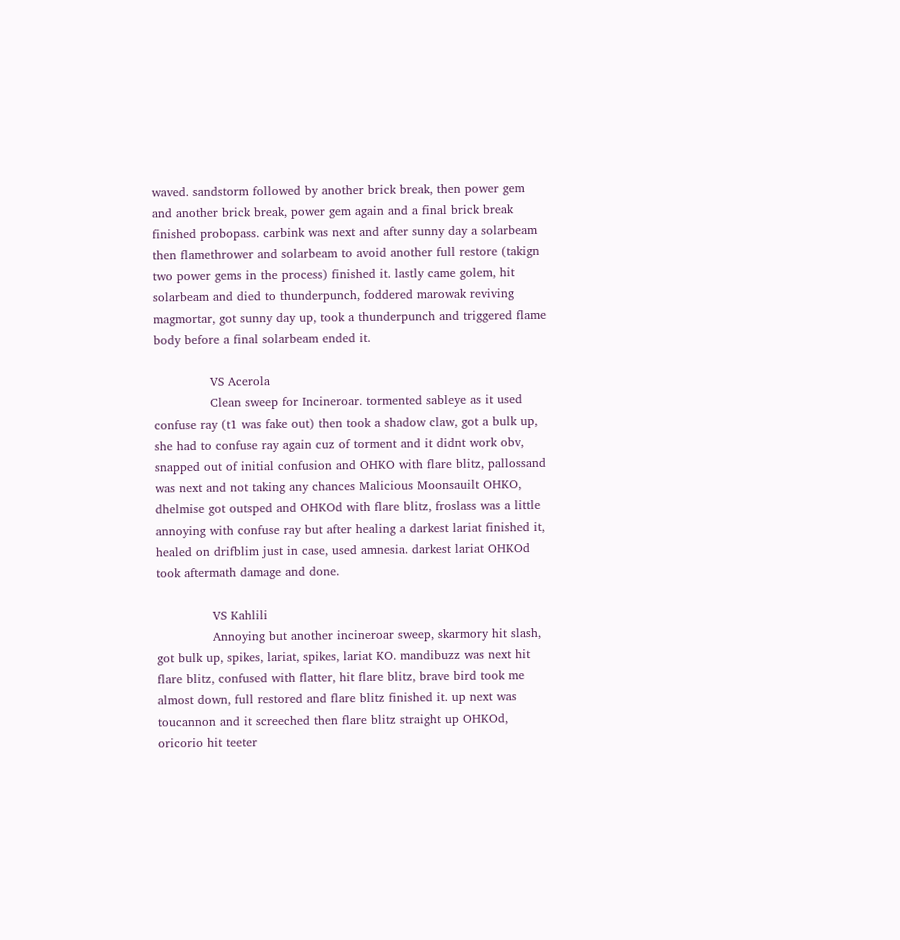waved. sandstorm followed by another brick break, then power gem and another brick break, power gem again and a final brick break finished probopass. carbink was next and after sunny day a solarbeam then flamethrower and solarbeam to avoid another full restore (takign two power gems in the process) finished it. lastly came golem, hit solarbeam and died to thunderpunch, foddered marowak reviving magmortar, got sunny day up, took a thunderpunch and triggered flame body before a final solarbeam ended it.

              VS Acerola
              Clean sweep for Incineroar. tormented sableye as it used confuse ray (t1 was fake out) then took a shadow claw, got a bulk up, she had to confuse ray again cuz of torment and it didnt work obv, snapped out of initial confusion and OHKO with flare blitz, pallossand was next and not taking any chances Malicious Moonsauilt OHKO, dhelmise got outsped and OHKOd with flare blitz, froslass was a little annoying with confuse ray but after healing a darkest lariat finished it, healed on drifblim just in case, used amnesia. darkest lariat OHKOd took aftermath damage and done.

              VS Kahlili
              Annoying but another incineroar sweep, skarmory hit slash, got bulk up, spikes, lariat, spikes, lariat KO. mandibuzz was next hit flare blitz, confused with flatter, hit flare blitz, brave bird took me almost down, full restored and flare blitz finished it. up next was toucannon and it screeched then flare blitz straight up OHKOd, oricorio hit teeter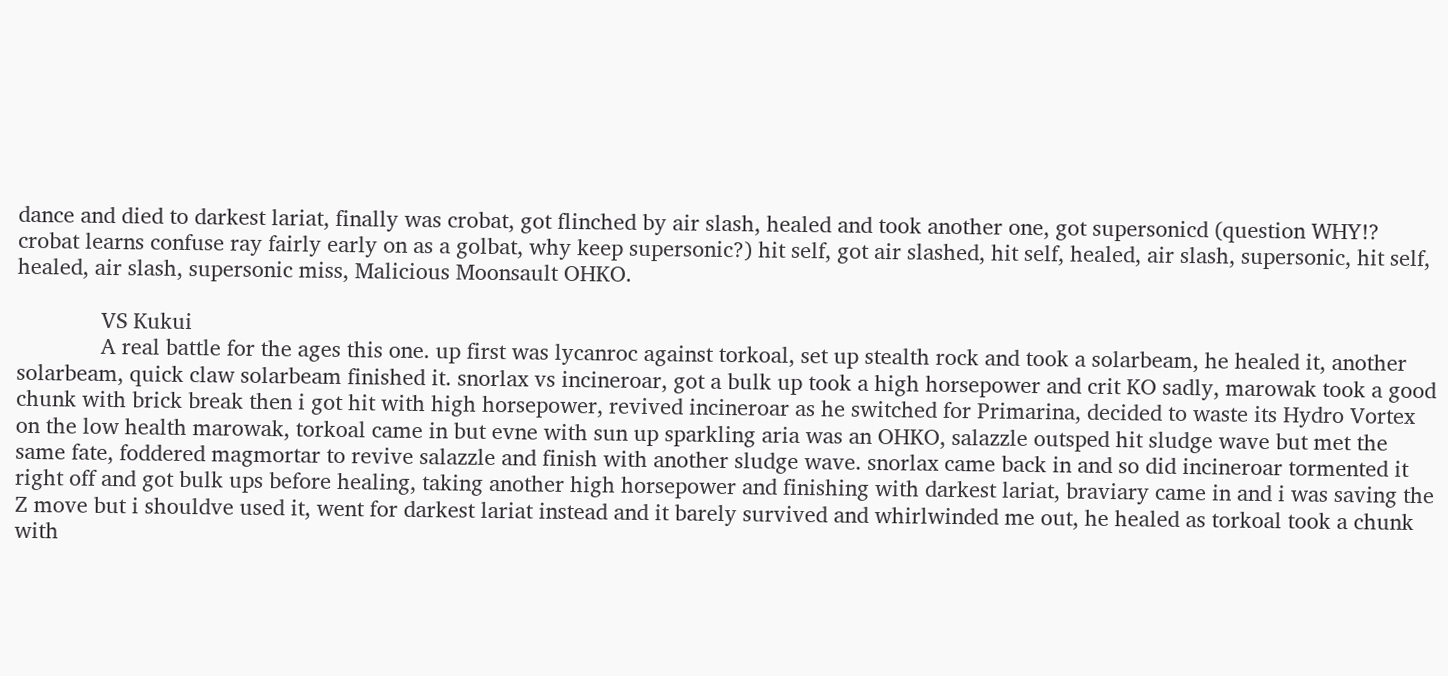dance and died to darkest lariat, finally was crobat, got flinched by air slash, healed and took another one, got supersonicd (question WHY!? crobat learns confuse ray fairly early on as a golbat, why keep supersonic?) hit self, got air slashed, hit self, healed, air slash, supersonic, hit self, healed, air slash, supersonic miss, Malicious Moonsault OHKO.

              VS Kukui
              A real battle for the ages this one. up first was lycanroc against torkoal, set up stealth rock and took a solarbeam, he healed it, another solarbeam, quick claw solarbeam finished it. snorlax vs incineroar, got a bulk up took a high horsepower and crit KO sadly, marowak took a good chunk with brick break then i got hit with high horsepower, revived incineroar as he switched for Primarina, decided to waste its Hydro Vortex on the low health marowak, torkoal came in but evne with sun up sparkling aria was an OHKO, salazzle outsped hit sludge wave but met the same fate, foddered magmortar to revive salazzle and finish with another sludge wave. snorlax came back in and so did incineroar tormented it right off and got bulk ups before healing, taking another high horsepower and finishing with darkest lariat, braviary came in and i was saving the Z move but i shouldve used it, went for darkest lariat instead and it barely survived and whirlwinded me out, he healed as torkoal took a chunk with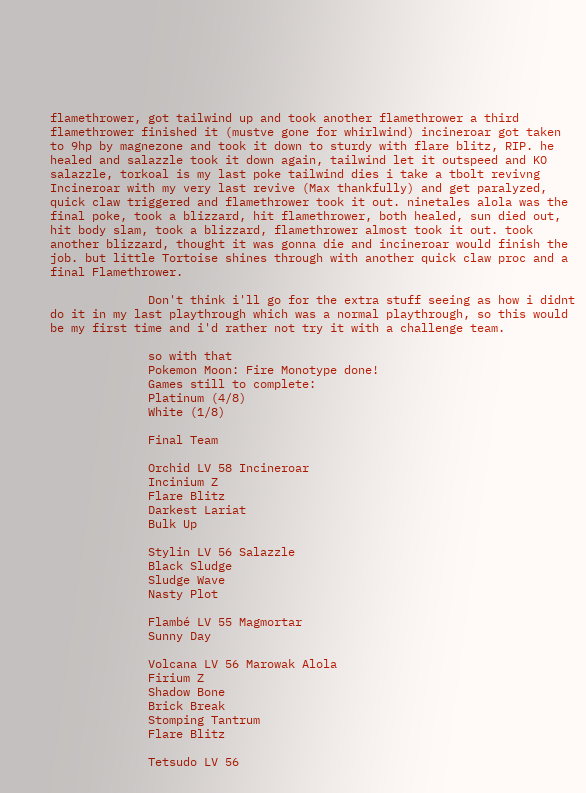flamethrower, got tailwind up and took another flamethrower a third flamethrower finished it (mustve gone for whirlwind) incineroar got taken to 9hp by magnezone and took it down to sturdy with flare blitz, RIP. he healed and salazzle took it down again, tailwind let it outspeed and KO salazzle, torkoal is my last poke tailwind dies i take a tbolt revivng Incineroar with my very last revive (Max thankfully) and get paralyzed, quick claw triggered and flamethrower took it out. ninetales alola was the final poke, took a blizzard, hit flamethrower, both healed, sun died out, hit body slam, took a blizzard, flamethrower almost took it out. took another blizzard, thought it was gonna die and incineroar would finish the job. but little Tortoise shines through with another quick claw proc and a final Flamethrower.

              Don't think i'll go for the extra stuff seeing as how i didnt do it in my last playthrough which was a normal playthrough, so this would be my first time and i'd rather not try it with a challenge team.

              so with that
              Pokemon Moon: Fire Monotype done!
              Games still to complete:
              Platinum (4/8)
              White (1/8)

              Final Team

              Orchid LV 58 Incineroar
              Incinium Z
              Flare Blitz
              Darkest Lariat
              Bulk Up

              Stylin LV 56 Salazzle
              Black Sludge
              Sludge Wave
              Nasty Plot

              Flambé LV 55 Magmortar
              Sunny Day

              Volcana LV 56 Marowak Alola
              Firium Z
              Shadow Bone
              Brick Break
              Stomping Tantrum
              Flare Blitz

              Tetsudo LV 56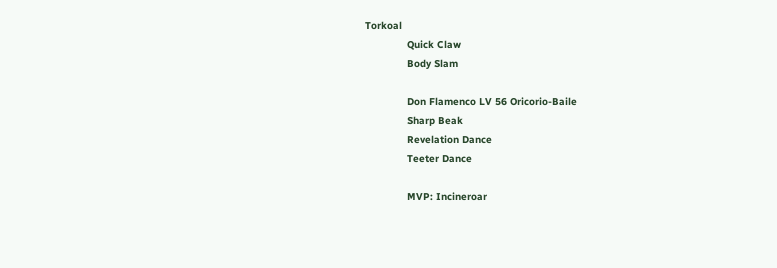Torkoal
              Quick Claw
              Body Slam

              Don Flamenco LV 56 Oricorio-Baile
              Sharp Beak
              Revelation Dance
              Teeter Dance

              MVP: Incineroar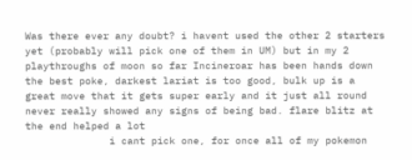Was there ever any doubt? i havent used the other 2 starters yet (probably will pick one of them in UM) but in my 2 playthroughs of moon so far Incineroar has been hands down the best poke, darkest lariat is too good, bulk up is a great move that it gets super early and it just all round never really showed any signs of being bad. flare blitz at the end helped a lot
              i cant pick one, for once all of my pokemon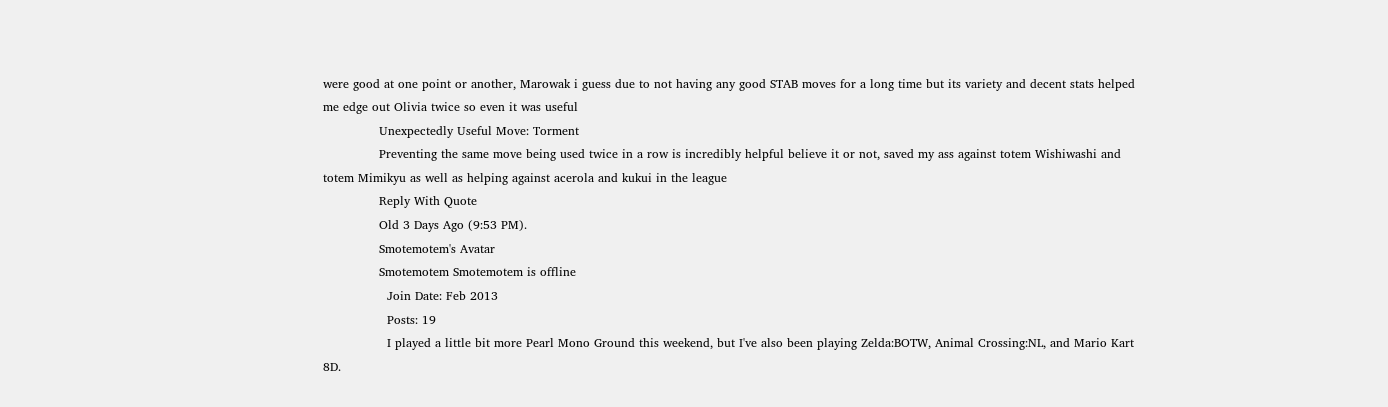were good at one point or another, Marowak i guess due to not having any good STAB moves for a long time but its variety and decent stats helped me edge out Olivia twice so even it was useful
              Unexpectedly Useful Move: Torment
              Preventing the same move being used twice in a row is incredibly helpful believe it or not, saved my ass against totem Wishiwashi and totem Mimikyu as well as helping against acerola and kukui in the league
              Reply With Quote
              Old 3 Days Ago (9:53 PM).
              Smotemotem's Avatar
              Smotemotem Smotemotem is offline
                Join Date: Feb 2013
                Posts: 19
                I played a little bit more Pearl Mono Ground this weekend, but I've also been playing Zelda:BOTW, Animal Crossing:NL, and Mario Kart 8D.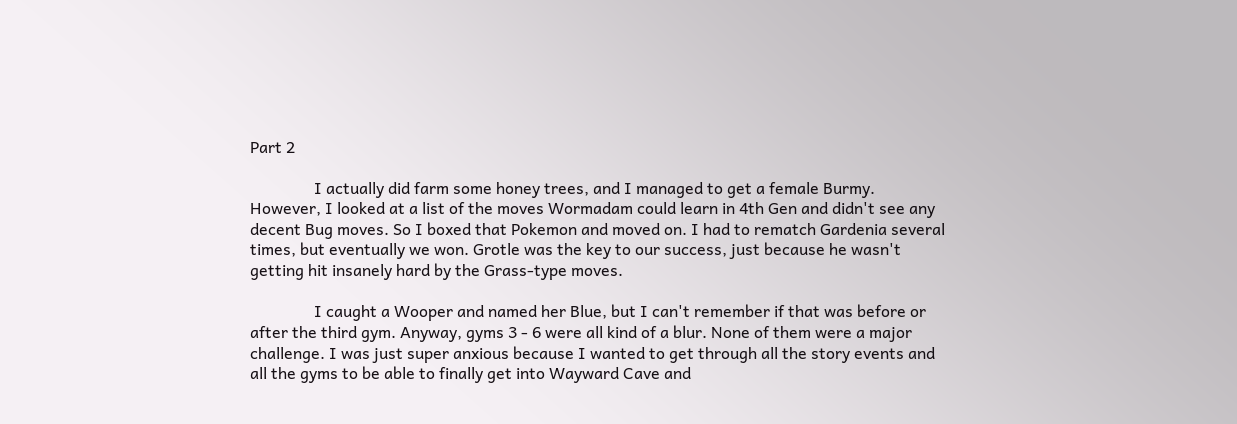Part 2

                I actually did farm some honey trees, and I managed to get a female Burmy. However, I looked at a list of the moves Wormadam could learn in 4th Gen and didn't see any decent Bug moves. So I boxed that Pokemon and moved on. I had to rematch Gardenia several times, but eventually we won. Grotle was the key to our success, just because he wasn't getting hit insanely hard by the Grass-type moves.

                I caught a Wooper and named her Blue, but I can't remember if that was before or after the third gym. Anyway, gyms 3 - 6 were all kind of a blur. None of them were a major challenge. I was just super anxious because I wanted to get through all the story events and all the gyms to be able to finally get into Wayward Cave and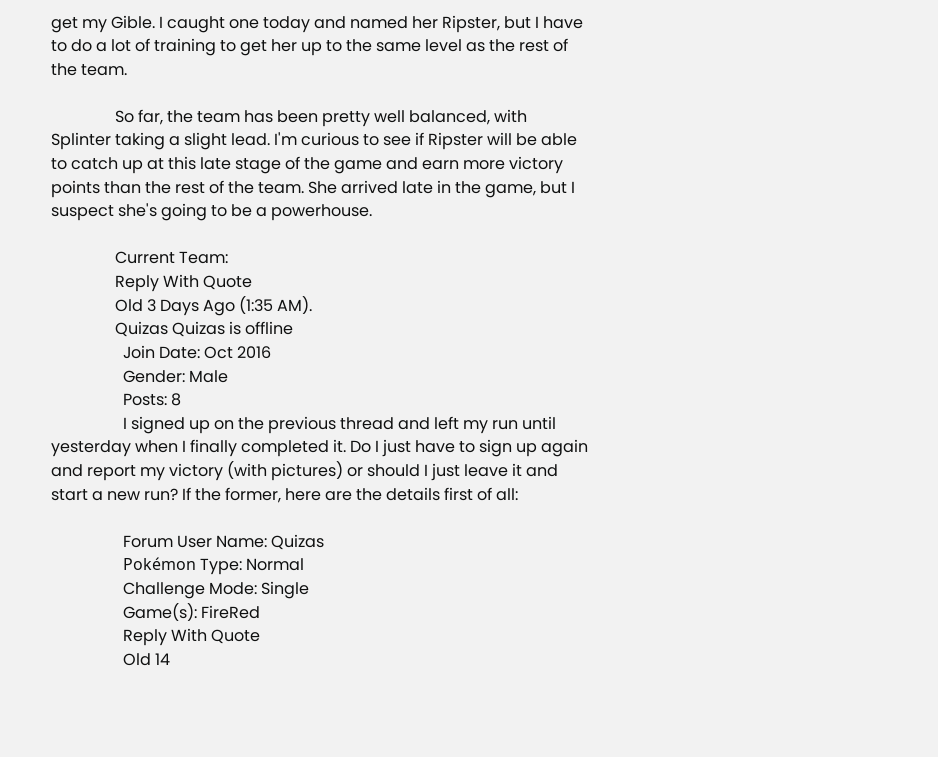get my Gible. I caught one today and named her Ripster, but I have to do a lot of training to get her up to the same level as the rest of the team.

                So far, the team has been pretty well balanced, with Splinter taking a slight lead. I'm curious to see if Ripster will be able to catch up at this late stage of the game and earn more victory points than the rest of the team. She arrived late in the game, but I suspect she's going to be a powerhouse.

                Current Team:
                Reply With Quote
                Old 3 Days Ago (1:35 AM).
                Quizas Quizas is offline
                  Join Date: Oct 2016
                  Gender: Male
                  Posts: 8
                  I signed up on the previous thread and left my run until yesterday when I finally completed it. Do I just have to sign up again and report my victory (with pictures) or should I just leave it and start a new run? If the former, here are the details first of all:

                  Forum User Name: Quizas
                  Pokémon Type: Normal
                  Challenge Mode: Single
                  Game(s): FireRed
                  Reply With Quote
                  Old 14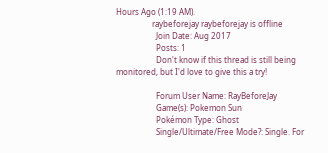Hours Ago (1:19 AM).
                  raybeforejay raybeforejay is offline
                    Join Date: Aug 2017
                    Posts: 1
                    Don't know if this thread is still being monitored, but I'd love to give this a try!

                    Forum User Name: RayBeforeJay
                    Game(s): Pokemon Sun
                    Pokémon Type: Ghost
                    Single/Ultimate/Free Mode?: Single. For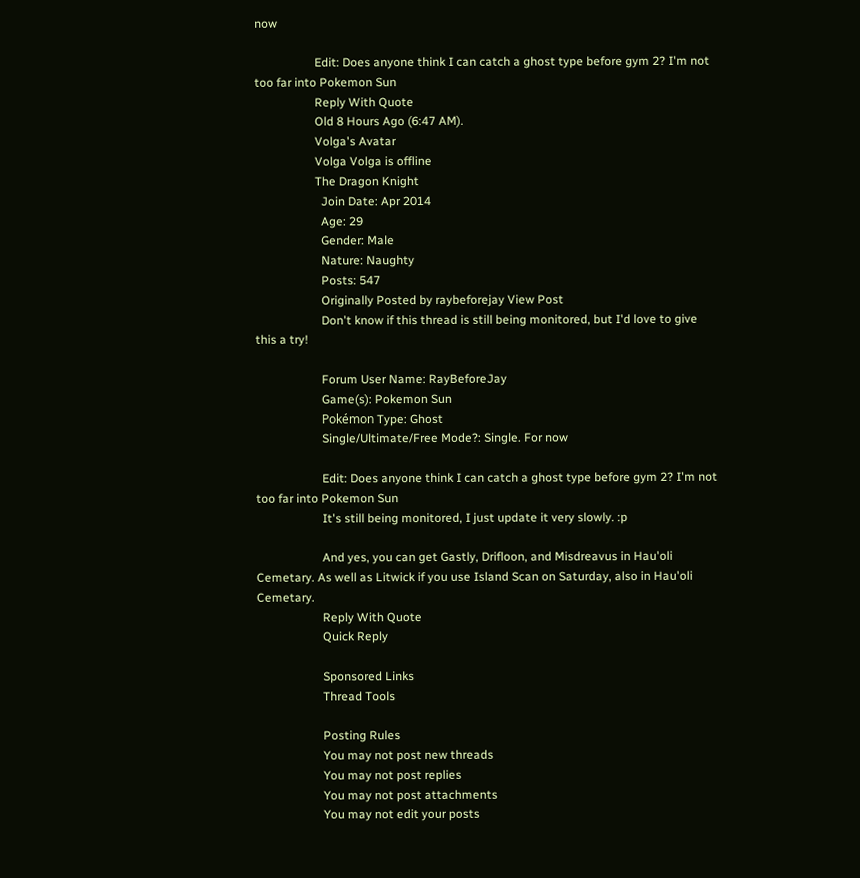now

                    Edit: Does anyone think I can catch a ghost type before gym 2? I'm not too far into Pokemon Sun
                    Reply With Quote
                    Old 8 Hours Ago (6:47 AM).
                    Volga's Avatar
                    Volga Volga is offline
                    The Dragon Knight
                      Join Date: Apr 2014
                      Age: 29
                      Gender: Male
                      Nature: Naughty
                      Posts: 547
                      Originally Posted by raybeforejay View Post
                      Don't know if this thread is still being monitored, but I'd love to give this a try!

                      Forum User Name: RayBeforeJay
                      Game(s): Pokemon Sun
                      Pokémon Type: Ghost
                      Single/Ultimate/Free Mode?: Single. For now

                      Edit: Does anyone think I can catch a ghost type before gym 2? I'm not too far into Pokemon Sun
                      It's still being monitored, I just update it very slowly. :p

                      And yes, you can get Gastly, Drifloon, and Misdreavus in Hau'oli Cemetary. As well as Litwick if you use Island Scan on Saturday, also in Hau'oli Cemetary.
                      Reply With Quote
                      Quick Reply

                      Sponsored Links
                      Thread Tools

                      Posting Rules
                      You may not post new threads
                      You may not post replies
                      You may not post attachments
                      You may not edit your posts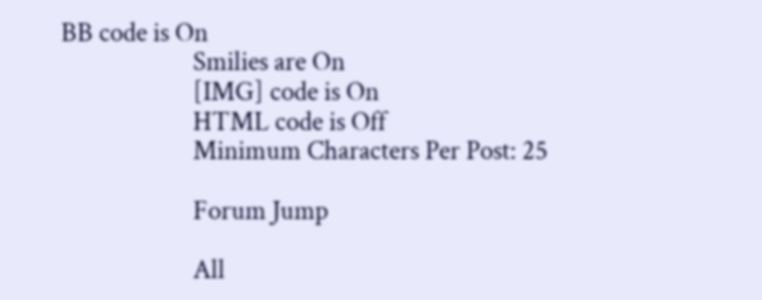BB code is On
                      Smilies are On
                      [IMG] code is On
                      HTML code is Off
                      Minimum Characters Per Post: 25

                      Forum Jump

                      All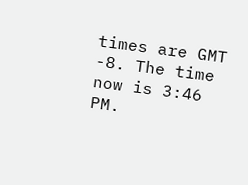times are GMT -8. The time now is 3:46 PM.